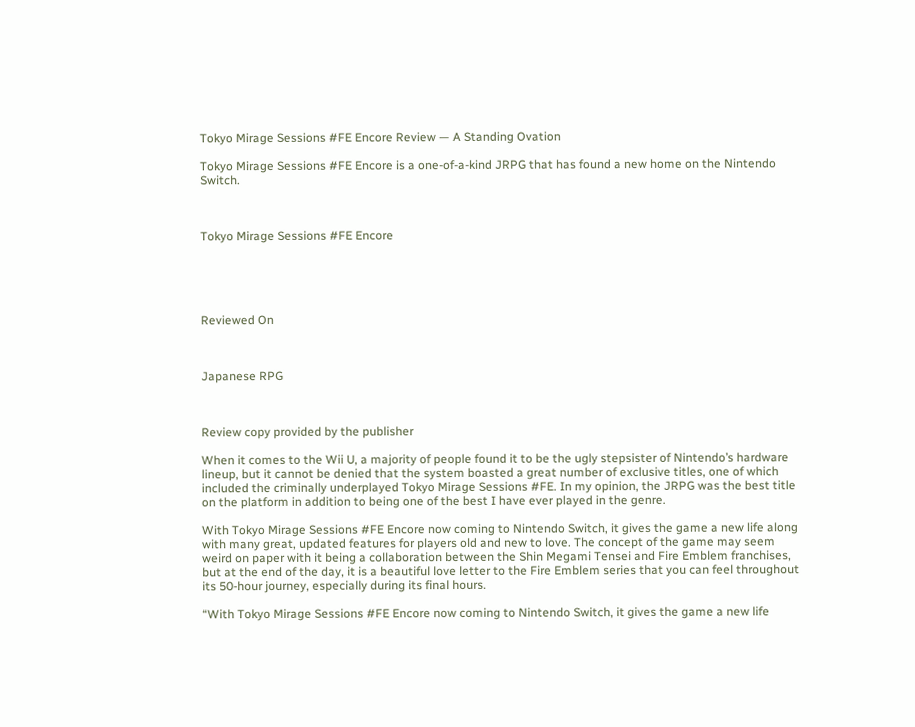Tokyo Mirage Sessions #FE Encore Review — A Standing Ovation

Tokyo Mirage Sessions #FE Encore is a one-of-a-kind JRPG that has found a new home on the Nintendo Switch.



Tokyo Mirage Sessions #FE Encore





Reviewed On



Japanese RPG



Review copy provided by the publisher

When it comes to the Wii U, a majority of people found it to be the ugly stepsister of Nintendo’s hardware lineup, but it cannot be denied that the system boasted a great number of exclusive titles, one of which included the criminally underplayed Tokyo Mirage Sessions #FE. In my opinion, the JRPG was the best title on the platform in addition to being one of the best I have ever played in the genre.

With Tokyo Mirage Sessions #FE Encore now coming to Nintendo Switch, it gives the game a new life along with many great, updated features for players old and new to love. The concept of the game may seem weird on paper with it being a collaboration between the Shin Megami Tensei and Fire Emblem franchises, but at the end of the day, it is a beautiful love letter to the Fire Emblem series that you can feel throughout its 50-hour journey, especially during its final hours.

“With Tokyo Mirage Sessions #FE Encore now coming to Nintendo Switch, it gives the game a new life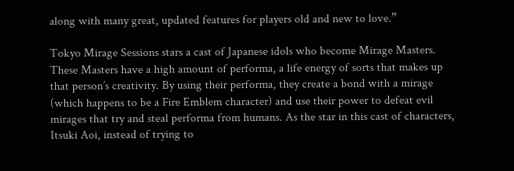along with many great, updated features for players old and new to love.”

Tokyo Mirage Sessions stars a cast of Japanese idols who become Mirage Masters. These Masters have a high amount of performa, a life energy of sorts that makes up that person’s creativity. By using their performa, they create a bond with a mirage (which happens to be a Fire Emblem character) and use their power to defeat evil mirages that try and steal performa from humans. As the star in this cast of characters, Itsuki Aoi, instead of trying to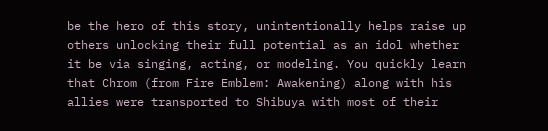be the hero of this story, unintentionally helps raise up others unlocking their full potential as an idol whether it be via singing, acting, or modeling. You quickly learn that Chrom (from Fire Emblem: Awakening) along with his allies were transported to Shibuya with most of their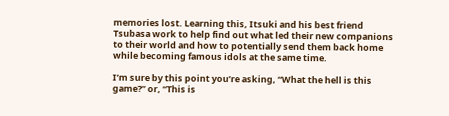memories lost. Learning this, Itsuki and his best friend Tsubasa work to help find out what led their new companions to their world and how to potentially send them back home while becoming famous idols at the same time.

I’m sure by this point you’re asking, “What the hell is this game?” or, “This is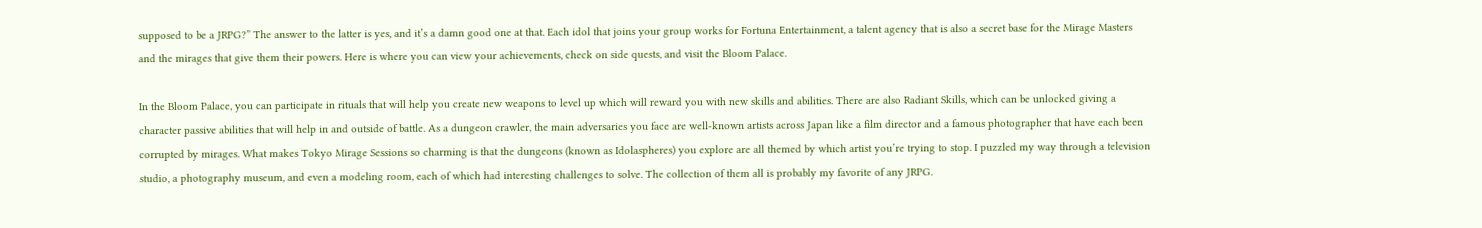supposed to be a JRPG?” The answer to the latter is yes, and it’s a damn good one at that. Each idol that joins your group works for Fortuna Entertainment, a talent agency that is also a secret base for the Mirage Masters and the mirages that give them their powers. Here is where you can view your achievements, check on side quests, and visit the Bloom Palace.

In the Bloom Palace, you can participate in rituals that will help you create new weapons to level up which will reward you with new skills and abilities. There are also Radiant Skills, which can be unlocked giving a character passive abilities that will help in and outside of battle. As a dungeon crawler, the main adversaries you face are well-known artists across Japan like a film director and a famous photographer that have each been corrupted by mirages. What makes Tokyo Mirage Sessions so charming is that the dungeons (known as Idolaspheres) you explore are all themed by which artist you’re trying to stop. I puzzled my way through a television studio, a photography museum, and even a modeling room, each of which had interesting challenges to solve. The collection of them all is probably my favorite of any JRPG.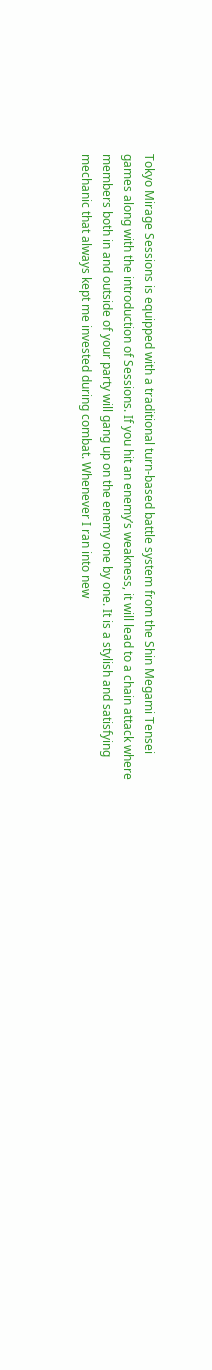Tokyo Mirage Sessions is equipped with a traditional turn-based battle system from the Shin Megami Tensei games along with the introduction of Sessions. If you hit an enemy’s weakness, it will lead to a chain attack where members both in and outside of your party will gang up on the enemy one by one. It is a stylish and satisfying mechanic that always kept me invested during combat. Whenever I ran into new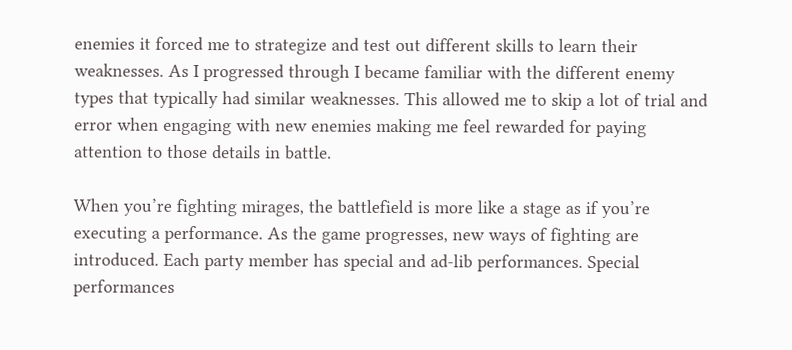enemies it forced me to strategize and test out different skills to learn their weaknesses. As I progressed through I became familiar with the different enemy types that typically had similar weaknesses. This allowed me to skip a lot of trial and error when engaging with new enemies making me feel rewarded for paying attention to those details in battle.

When you’re fighting mirages, the battlefield is more like a stage as if you’re executing a performance. As the game progresses, new ways of fighting are introduced. Each party member has special and ad-lib performances. Special performances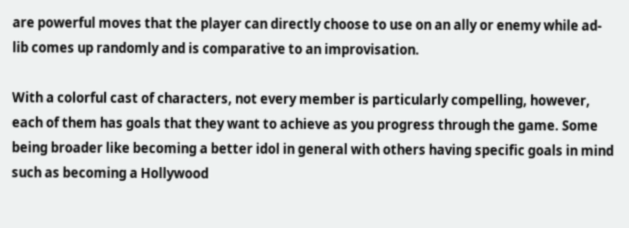are powerful moves that the player can directly choose to use on an ally or enemy while ad-lib comes up randomly and is comparative to an improvisation.

With a colorful cast of characters, not every member is particularly compelling, however, each of them has goals that they want to achieve as you progress through the game. Some being broader like becoming a better idol in general with others having specific goals in mind such as becoming a Hollywood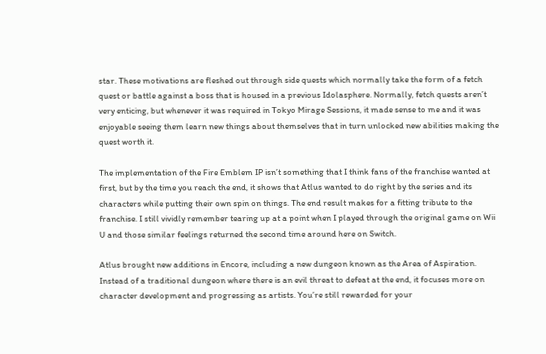star. These motivations are fleshed out through side quests which normally take the form of a fetch quest or battle against a boss that is housed in a previous Idolasphere. Normally, fetch quests aren’t very enticing, but whenever it was required in Tokyo Mirage Sessions, it made sense to me and it was enjoyable seeing them learn new things about themselves that in turn unlocked new abilities making the quest worth it.

The implementation of the Fire Emblem IP isn’t something that I think fans of the franchise wanted at first, but by the time you reach the end, it shows that Atlus wanted to do right by the series and its characters while putting their own spin on things. The end result makes for a fitting tribute to the franchise. I still vividly remember tearing up at a point when I played through the original game on Wii U and those similar feelings returned the second time around here on Switch.

Atlus brought new additions in Encore, including a new dungeon known as the Area of Aspiration. Instead of a traditional dungeon where there is an evil threat to defeat at the end, it focuses more on character development and progressing as artists. You’re still rewarded for your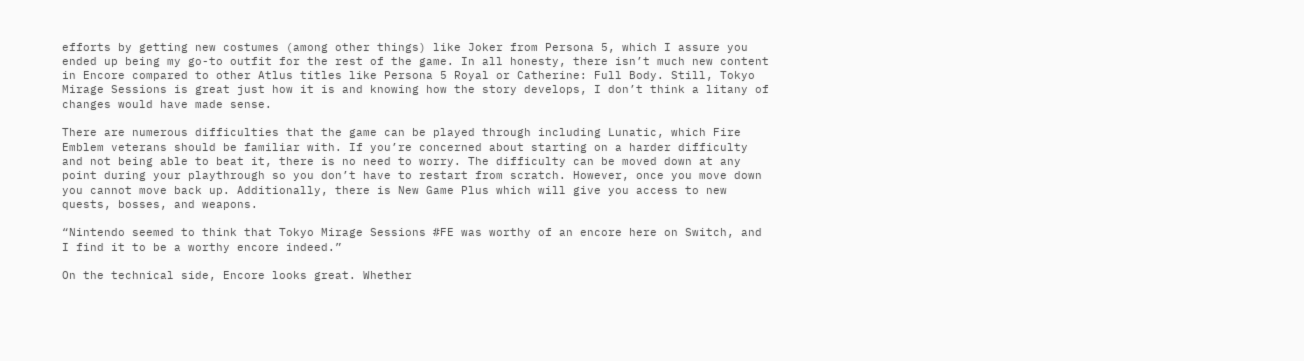efforts by getting new costumes (among other things) like Joker from Persona 5, which I assure you ended up being my go-to outfit for the rest of the game. In all honesty, there isn’t much new content in Encore compared to other Atlus titles like Persona 5 Royal or Catherine: Full Body. Still, Tokyo Mirage Sessions is great just how it is and knowing how the story develops, I don’t think a litany of changes would have made sense.

There are numerous difficulties that the game can be played through including Lunatic, which Fire Emblem veterans should be familiar with. If you’re concerned about starting on a harder difficulty and not being able to beat it, there is no need to worry. The difficulty can be moved down at any point during your playthrough so you don’t have to restart from scratch. However, once you move down you cannot move back up. Additionally, there is New Game Plus which will give you access to new quests, bosses, and weapons.

“Nintendo seemed to think that Tokyo Mirage Sessions #FE was worthy of an encore here on Switch, and I find it to be a worthy encore indeed.”

On the technical side, Encore looks great. Whether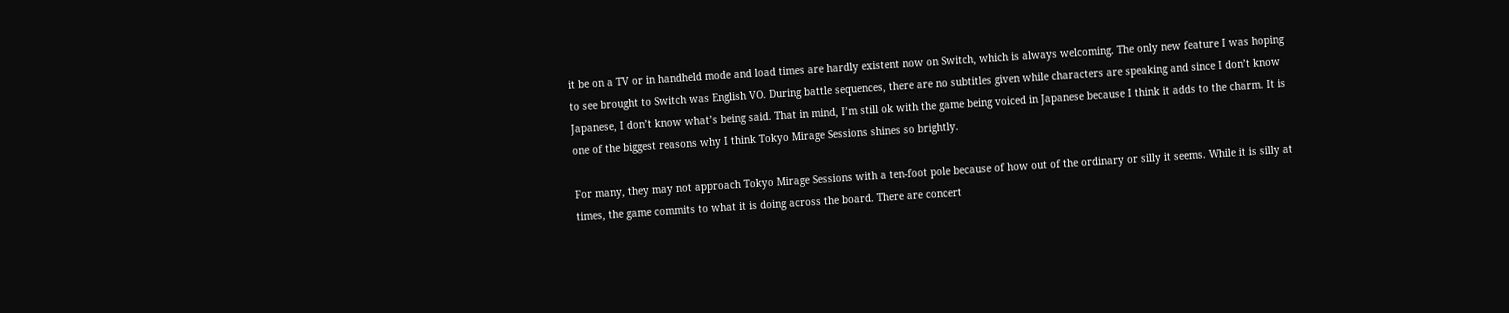it be on a TV or in handheld mode and load times are hardly existent now on Switch, which is always welcoming. The only new feature I was hoping to see brought to Switch was English VO. During battle sequences, there are no subtitles given while characters are speaking and since I don’t know Japanese, I don’t know what’s being said. That in mind, I’m still ok with the game being voiced in Japanese because I think it adds to the charm. It is one of the biggest reasons why I think Tokyo Mirage Sessions shines so brightly.

For many, they may not approach Tokyo Mirage Sessions with a ten-foot pole because of how out of the ordinary or silly it seems. While it is silly at times, the game commits to what it is doing across the board. There are concert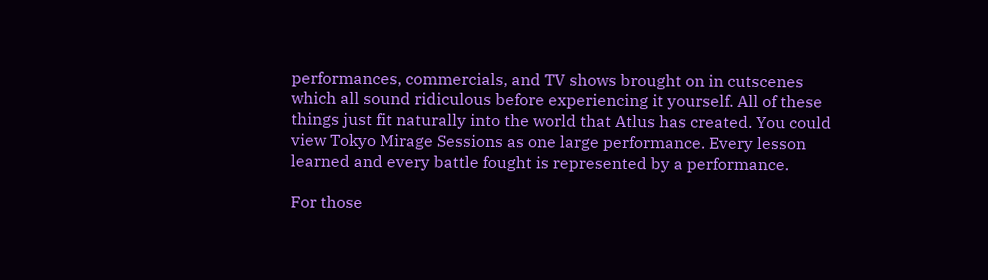performances, commercials, and TV shows brought on in cutscenes which all sound ridiculous before experiencing it yourself. All of these things just fit naturally into the world that Atlus has created. You could view Tokyo Mirage Sessions as one large performance. Every lesson learned and every battle fought is represented by a performance.

For those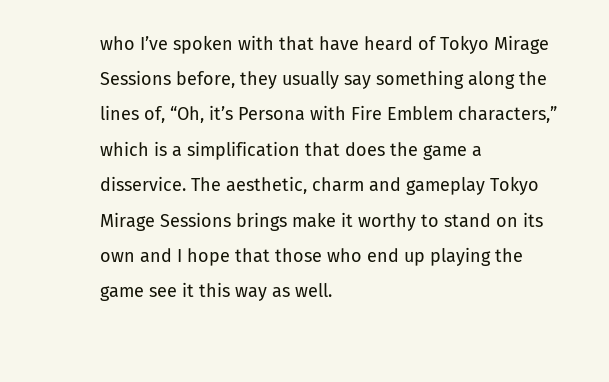who I’ve spoken with that have heard of Tokyo Mirage Sessions before, they usually say something along the lines of, “Oh, it’s Persona with Fire Emblem characters,” which is a simplification that does the game a disservice. The aesthetic, charm and gameplay Tokyo Mirage Sessions brings make it worthy to stand on its own and I hope that those who end up playing the game see it this way as well.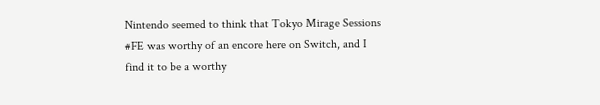Nintendo seemed to think that Tokyo Mirage Sessions #FE was worthy of an encore here on Switch, and I find it to be a worthy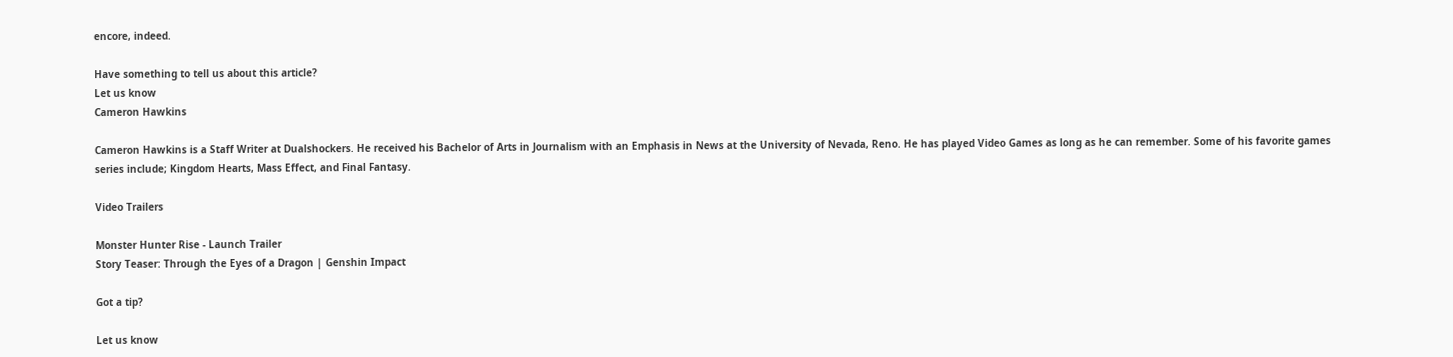encore, indeed.

Have something to tell us about this article?
Let us know
Cameron Hawkins

Cameron Hawkins is a Staff Writer at Dualshockers. He received his Bachelor of Arts in Journalism with an Emphasis in News at the University of Nevada, Reno. He has played Video Games as long as he can remember. Some of his favorite games series include; Kingdom Hearts, Mass Effect, and Final Fantasy.

Video Trailers

Monster Hunter Rise - Launch Trailer
Story Teaser: Through the Eyes of a Dragon | Genshin Impact

Got a tip?

Let us know